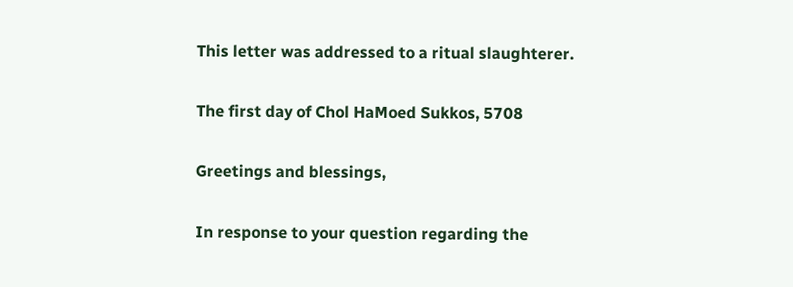This letter was addressed to a ritual slaughterer.

The first day of Chol HaMoed Sukkos, 5708

Greetings and blessings,

In response to your question regarding the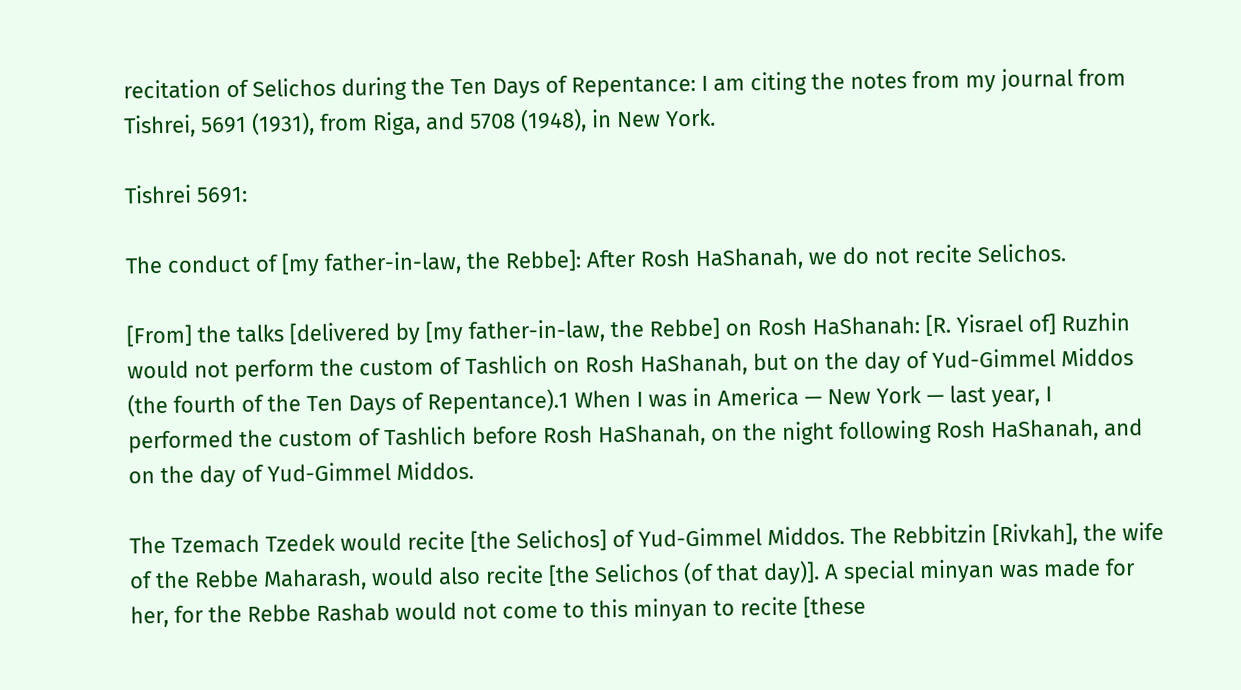recitation of Selichos during the Ten Days of Repentance: I am citing the notes from my journal from Tishrei, 5691 (1931), from Riga, and 5708 (1948), in New York.

Tishrei 5691:

The conduct of [my father-in-law, the Rebbe]: After Rosh HaShanah, we do not recite Selichos.

[From] the talks [delivered by [my father-in-law, the Rebbe] on Rosh HaShanah: [R. Yisrael of] Ruzhin would not perform the custom of Tashlich on Rosh HaShanah, but on the day of Yud-Gimmel Middos (the fourth of the Ten Days of Repentance).1 When I was in America — New York — last year, I performed the custom of Tashlich before Rosh HaShanah, on the night following Rosh HaShanah, and on the day of Yud-Gimmel Middos.

The Tzemach Tzedek would recite [the Selichos] of Yud-Gimmel Middos. The Rebbitzin [Rivkah], the wife of the Rebbe Maharash, would also recite [the Selichos (of that day)]. A special minyan was made for her, for the Rebbe Rashab would not come to this minyan to recite [these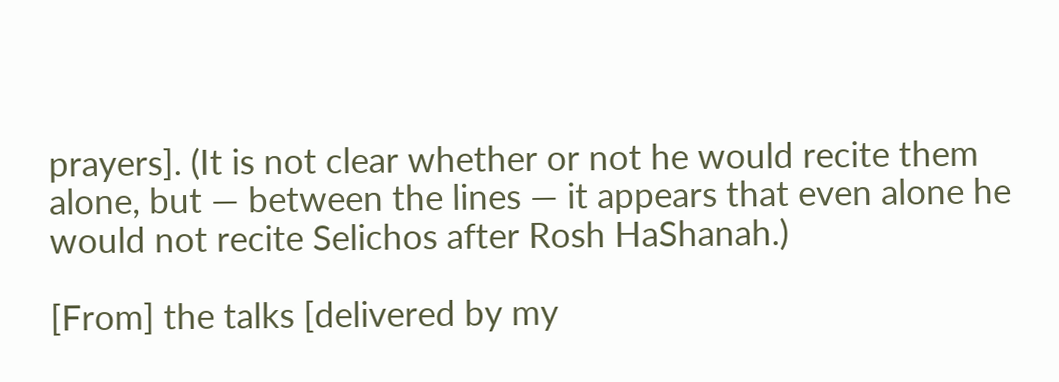prayers]. (It is not clear whether or not he would recite them alone, but — between the lines — it appears that even alone he would not recite Selichos after Rosh HaShanah.)

[From] the talks [delivered by my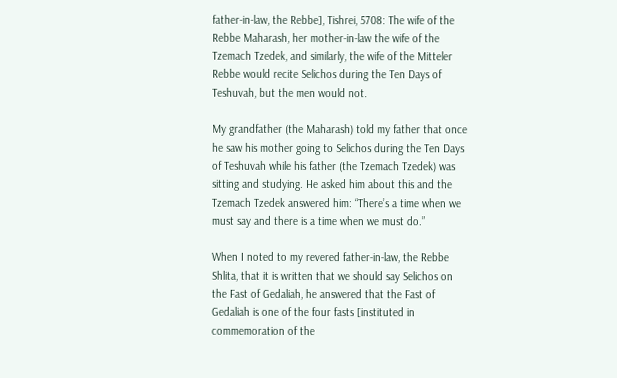father-in-law, the Rebbe], Tishrei, 5708: The wife of the Rebbe Maharash, her mother-in-law the wife of the Tzemach Tzedek, and similarly, the wife of the Mitteler Rebbe would recite Selichos during the Ten Days of Teshuvah, but the men would not.

My grandfather (the Maharash) told my father that once he saw his mother going to Selichos during the Ten Days of Teshuvah while his father (the Tzemach Tzedek) was sitting and studying. He asked him about this and the Tzemach Tzedek answered him: “There’s a time when we must say and there is a time when we must do.”

When I noted to my revered father-in-law, the Rebbe Shlita, that it is written that we should say Selichos on the Fast of Gedaliah, he answered that the Fast of Gedaliah is one of the four fasts [instituted in commemoration of the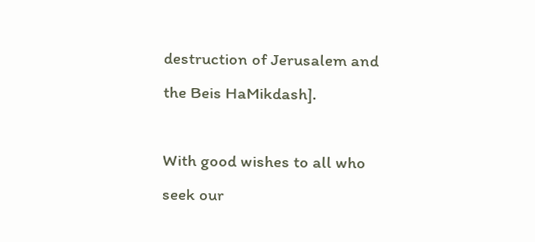destruction of Jerusalem and the Beis HaMikdash].

With good wishes to all who seek our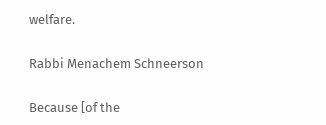welfare.

Rabbi Menachem Schneerson

Because [of the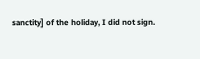sanctity] of the holiday, I did not sign.